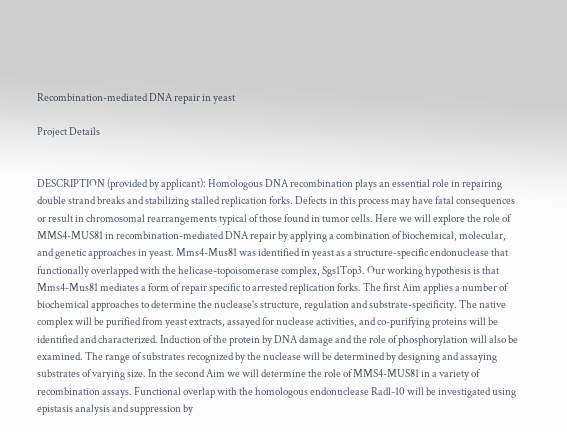Recombination-mediated DNA repair in yeast

Project Details


DESCRIPTION (provided by applicant): Homologous DNA recombination plays an essential role in repairing double strand breaks and stabilizing stalled replication forks. Defects in this process may have fatal consequences or result in chromosomal rearrangements typical of those found in tumor cells. Here we will explore the role of MMS4-MUS81 in recombination-mediated DNA repair by applying a combination of biochemical, molecular, and genetic approaches in yeast. Mms4-Mus81 was identified in yeast as a structure-specific endonuclease that functionally overlapped with the helicase-topoisomerase complex, Sgs1Top3. Our working hypothesis is that Mms4-Mus81 mediates a form of repair specific to arrested replication forks. The first Aim applies a number of biochemical approaches to determine the nuclease's structure, regulation and substrate-specificity. The native complex will be purified from yeast extracts, assayed for nuclease activities, and co-purifying proteins will be identified and characterized. Induction of the protein by DNA damage and the role of phosphorylation will also be examined. The range of substrates recognized by the nuclease will be determined by designing and assaying substrates of varying size. In the second Aim we will determine the role of MMS4-MUS81 in a variety of recombination assays. Functional overlap with the homologous endonuclease Radl-10 will be investigated using epistasis analysis and suppression by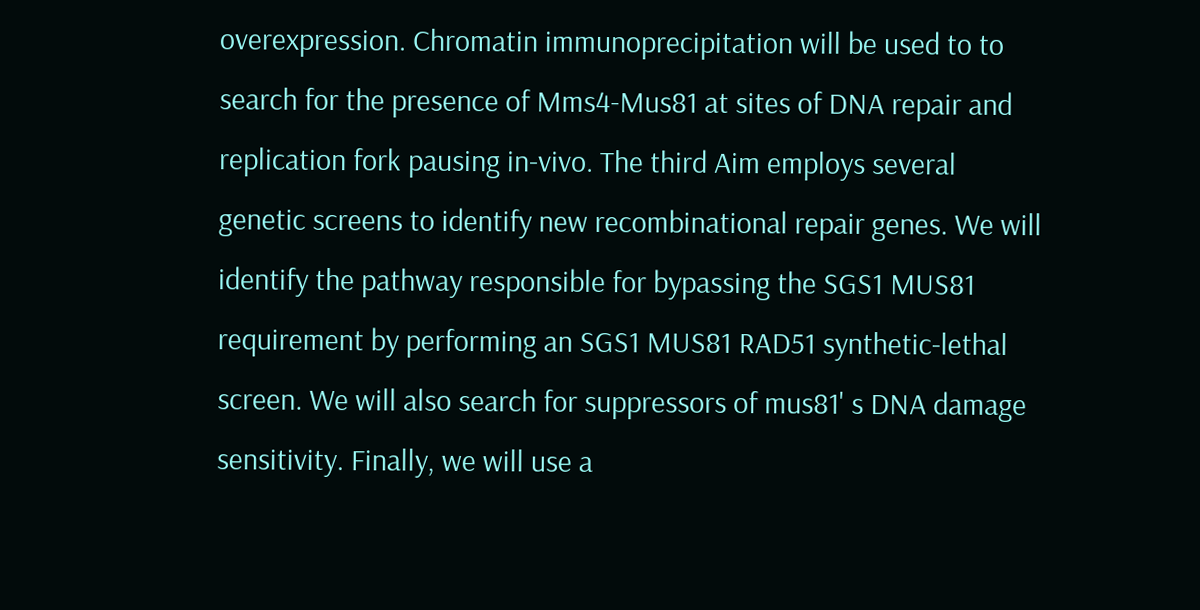overexpression. Chromatin immunoprecipitation will be used to to search for the presence of Mms4-Mus81 at sites of DNA repair and replication fork pausing in-vivo. The third Aim employs several genetic screens to identify new recombinational repair genes. We will identify the pathway responsible for bypassing the SGS1 MUS81 requirement by performing an SGS1 MUS81 RAD51 synthetic-lethal screen. We will also search for suppressors of mus81' s DNA damage sensitivity. Finally, we will use a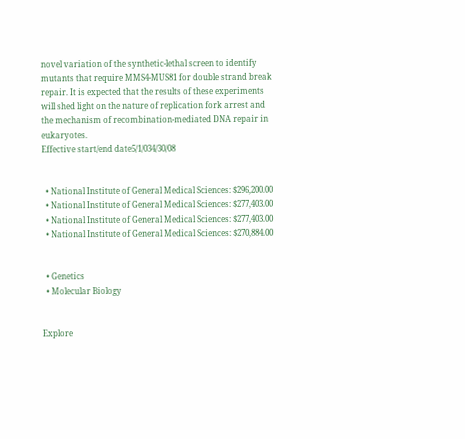novel variation of the synthetic-lethal screen to identify mutants that require MMS4-MUS81 for double strand break repair. It is expected that the results of these experiments will shed light on the nature of replication fork arrest and the mechanism of recombination-mediated DNA repair in eukaryotes.
Effective start/end date5/1/034/30/08


  • National Institute of General Medical Sciences: $296,200.00
  • National Institute of General Medical Sciences: $277,403.00
  • National Institute of General Medical Sciences: $277,403.00
  • National Institute of General Medical Sciences: $270,884.00


  • Genetics
  • Molecular Biology


Explore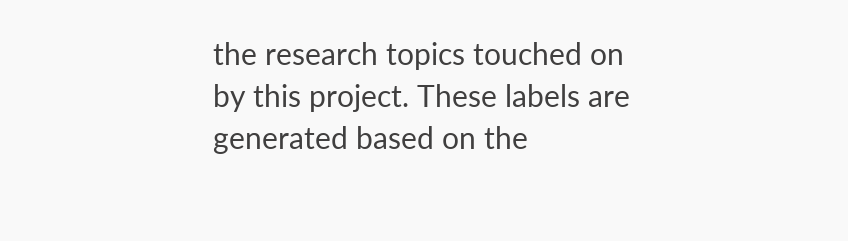the research topics touched on by this project. These labels are generated based on the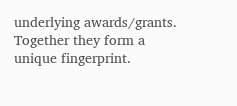underlying awards/grants. Together they form a unique fingerprint.